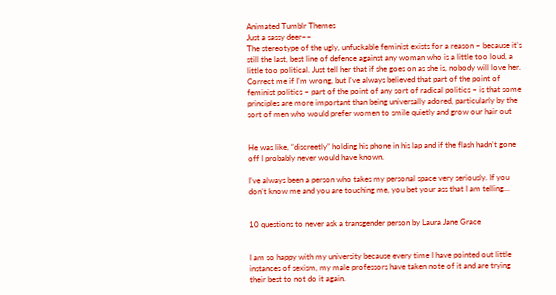Animated Tumblr Themes
Just a sassy deer~~
The stereotype of the ugly, unfuckable feminist exists for a reason – because it’s still the last, best line of defence against any woman who is a little too loud, a little too political. Just tell her that if she goes on as she is, nobody will love her. Correct me if I’m wrong, but I’ve always believed that part of the point of feminist politics – part of the point of any sort of radical politics – is that some principles are more important than being universally adored, particularly by the sort of men who would prefer women to smile quietly and grow our hair out


He was like, “discreetly” holding his phone in his lap and if the flash hadn’t gone off I probably never would have known.

I’ve always been a person who takes my personal space very seriously. If you don’t know me and you are touching me, you bet your ass that I am telling…


10 questions to never ask a transgender person by Laura Jane Grace


I am so happy with my university because every time I have pointed out little instances of sexism, my male professors have taken note of it and are trying their best to not do it again.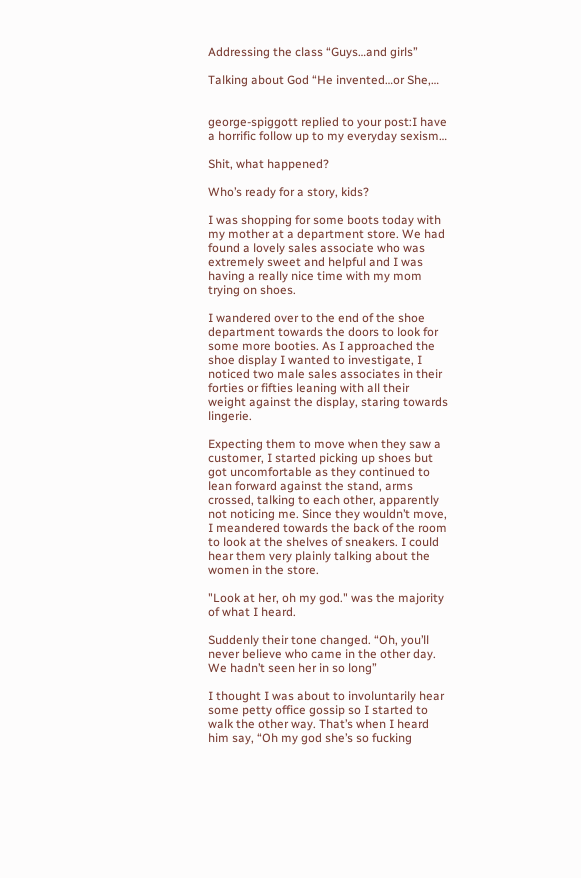Addressing the class “Guys…and girls”

Talking about God “He invented…or She,…


george-spiggott replied to your post:I have a horrific follow up to my everyday sexism…

Shit, what happened?

Who’s ready for a story, kids?

I was shopping for some boots today with my mother at a department store. We had found a lovely sales associate who was extremely sweet and helpful and I was having a really nice time with my mom trying on shoes.

I wandered over to the end of the shoe department towards the doors to look for some more booties. As I approached the shoe display I wanted to investigate, I noticed two male sales associates in their forties or fifties leaning with all their weight against the display, staring towards lingerie.

Expecting them to move when they saw a customer, I started picking up shoes but got uncomfortable as they continued to lean forward against the stand, arms crossed, talking to each other, apparently not noticing me. Since they wouldn’t move, I meandered towards the back of the room to look at the shelves of sneakers. I could hear them very plainly talking about the women in the store.

"Look at her, oh my god." was the majority of what I heard.

Suddenly their tone changed. “Oh, you’ll never believe who came in the other day. We hadn’t seen her in so long”

I thought I was about to involuntarily hear some petty office gossip so I started to walk the other way. That’s when I heard him say, “Oh my god she’s so fucking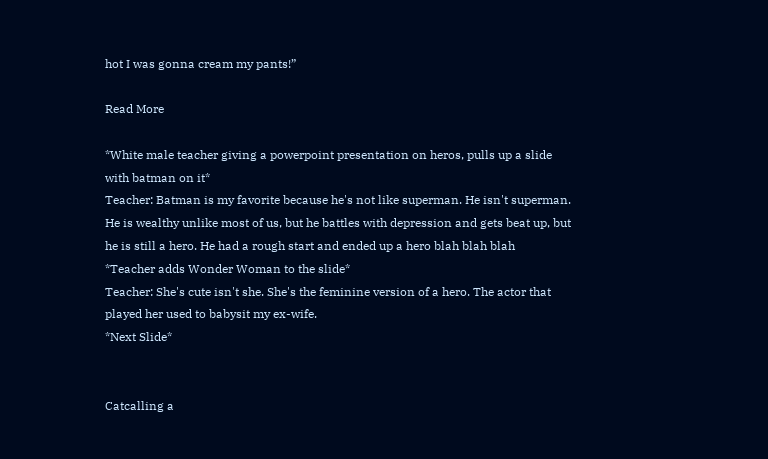hot I was gonna cream my pants!”

Read More

*White male teacher giving a powerpoint presentation on heros, pulls up a slide with batman on it*
Teacher: Batman is my favorite because he's not like superman. He isn't superman. He is wealthy unlike most of us, but he battles with depression and gets beat up, but he is still a hero. He had a rough start and ended up a hero blah blah blah
*Teacher adds Wonder Woman to the slide*
Teacher: She's cute isn't she. She's the feminine version of a hero. The actor that played her used to babysit my ex-wife.
*Next Slide*


Catcalling a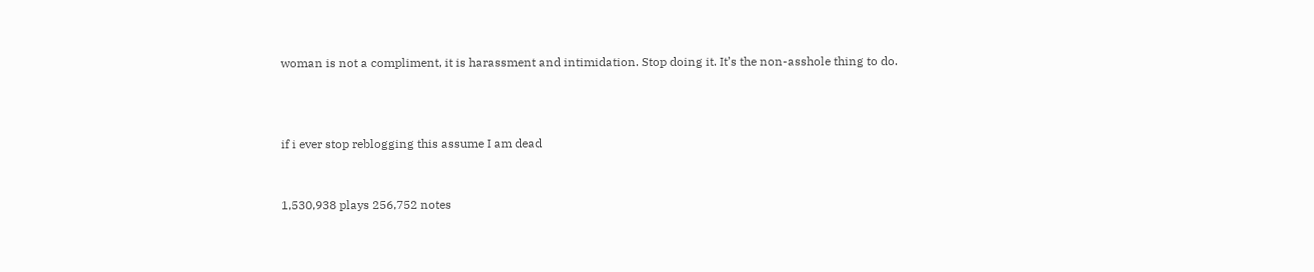woman is not a compliment, it is harassment and intimidation. Stop doing it. It’s the non-asshole thing to do.



if i ever stop reblogging this assume I am dead


1,530,938 plays 256,752 notes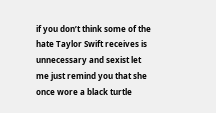if you don’t think some of the hate Taylor Swift receives is unnecessary and sexist let me just remind you that she once wore a black turtle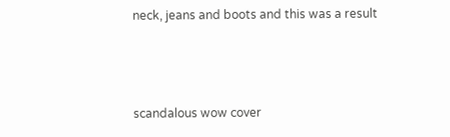neck, jeans and boots and this was a result



scandalous wow cover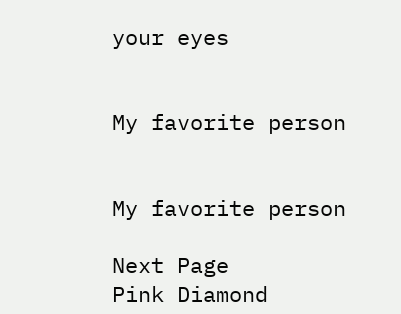your eyes


My favorite person


My favorite person

Next Page
Pink Diamond